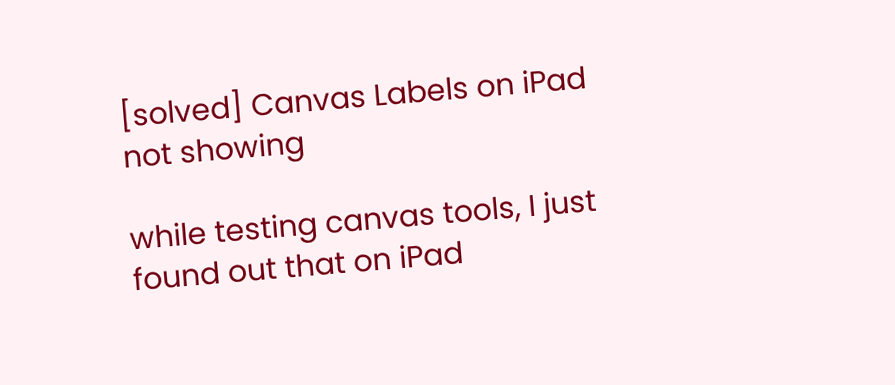[solved] Canvas Labels on iPad not showing

while testing canvas tools, I just found out that on iPad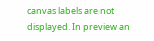canvas labels are not displayed. In preview an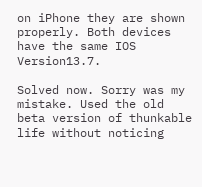on iPhone they are shown properly. Both devices have the same IOS Version13.7.

Solved now. Sorry was my mistake. Used the old beta version of thunkable life without noticing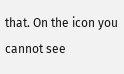that. On the icon you cannot see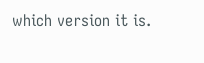which version it is.